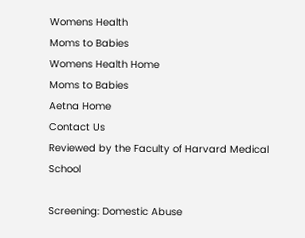Womens Health
Moms to Babies
Womens Health Home
Moms to Babies
Aetna Home
Contact Us
Reviewed by the Faculty of Harvard Medical School

Screening: Domestic Abuse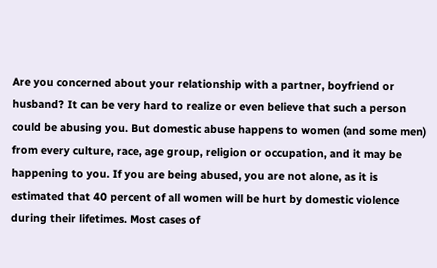Are you concerned about your relationship with a partner, boyfriend or husband? It can be very hard to realize or even believe that such a person could be abusing you. But domestic abuse happens to women (and some men) from every culture, race, age group, religion or occupation, and it may be happening to you. If you are being abused, you are not alone, as it is estimated that 40 percent of all women will be hurt by domestic violence during their lifetimes. Most cases of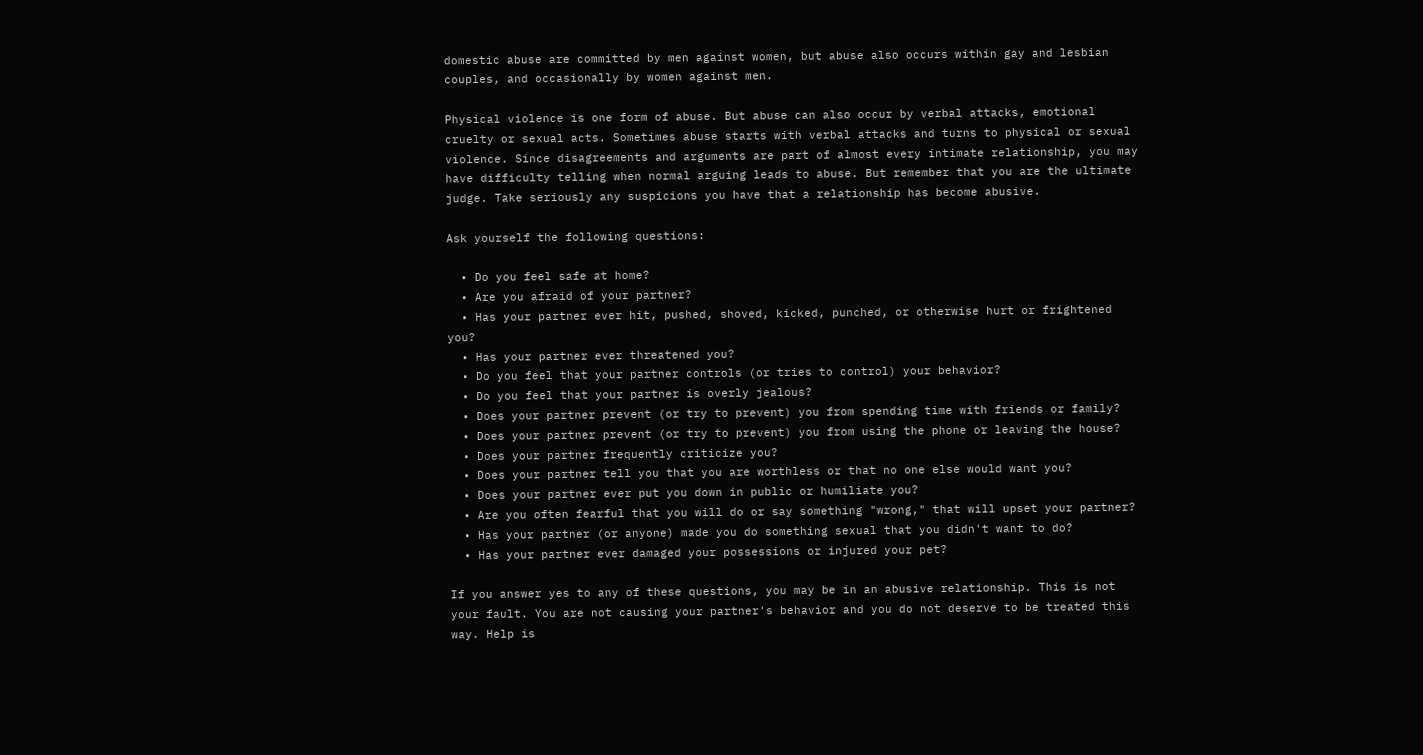domestic abuse are committed by men against women, but abuse also occurs within gay and lesbian couples, and occasionally by women against men.

Physical violence is one form of abuse. But abuse can also occur by verbal attacks, emotional cruelty or sexual acts. Sometimes abuse starts with verbal attacks and turns to physical or sexual violence. Since disagreements and arguments are part of almost every intimate relationship, you may have difficulty telling when normal arguing leads to abuse. But remember that you are the ultimate judge. Take seriously any suspicions you have that a relationship has become abusive.

Ask yourself the following questions:

  • Do you feel safe at home?
  • Are you afraid of your partner?
  • Has your partner ever hit, pushed, shoved, kicked, punched, or otherwise hurt or frightened you?
  • Has your partner ever threatened you?
  • Do you feel that your partner controls (or tries to control) your behavior?
  • Do you feel that your partner is overly jealous?
  • Does your partner prevent (or try to prevent) you from spending time with friends or family?
  • Does your partner prevent (or try to prevent) you from using the phone or leaving the house?
  • Does your partner frequently criticize you?
  • Does your partner tell you that you are worthless or that no one else would want you?
  • Does your partner ever put you down in public or humiliate you?
  • Are you often fearful that you will do or say something "wrong," that will upset your partner?
  • Has your partner (or anyone) made you do something sexual that you didn't want to do?
  • Has your partner ever damaged your possessions or injured your pet?

If you answer yes to any of these questions, you may be in an abusive relationship. This is not your fault. You are not causing your partner's behavior and you do not deserve to be treated this way. Help is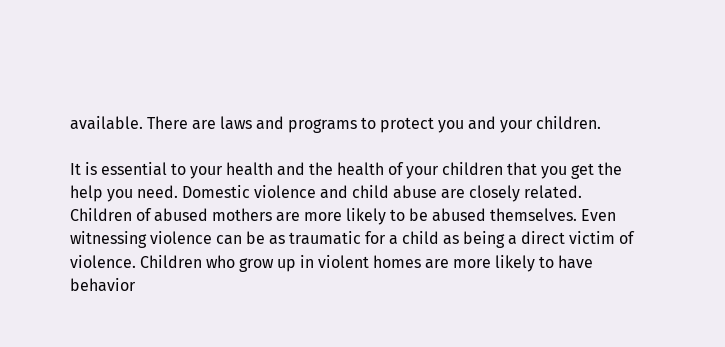available. There are laws and programs to protect you and your children.

It is essential to your health and the health of your children that you get the help you need. Domestic violence and child abuse are closely related. Children of abused mothers are more likely to be abused themselves. Even witnessing violence can be as traumatic for a child as being a direct victim of violence. Children who grow up in violent homes are more likely to have behavior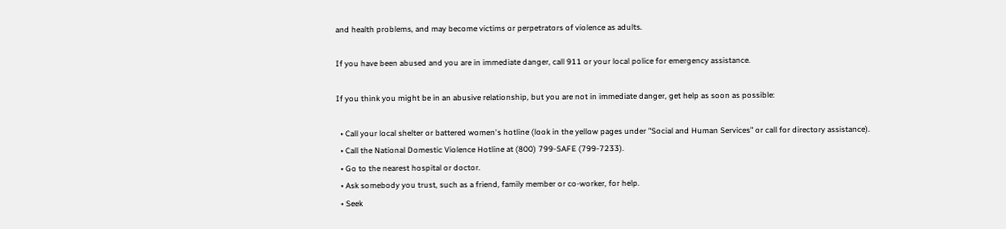and health problems, and may become victims or perpetrators of violence as adults.

If you have been abused and you are in immediate danger, call 911 or your local police for emergency assistance.

If you think you might be in an abusive relationship, but you are not in immediate danger, get help as soon as possible:

  • Call your local shelter or battered women's hotline (look in the yellow pages under "Social and Human Services" or call for directory assistance).
  • Call the National Domestic Violence Hotline at (800) 799-SAFE (799-7233).
  • Go to the nearest hospital or doctor.
  • Ask somebody you trust, such as a friend, family member or co-worker, for help.
  • Seek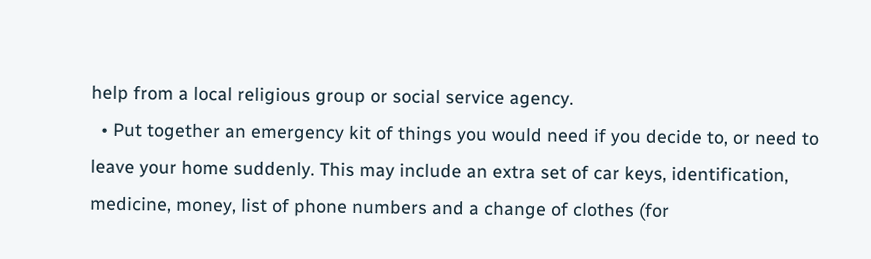help from a local religious group or social service agency.
  • Put together an emergency kit of things you would need if you decide to, or need to leave your home suddenly. This may include an extra set of car keys, identification, medicine, money, list of phone numbers and a change of clothes (for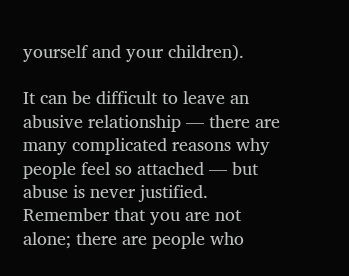yourself and your children).

It can be difficult to leave an abusive relationship — there are many complicated reasons why people feel so attached — but abuse is never justified. Remember that you are not alone; there are people who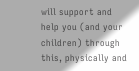will support and help you (and your children) through this, physically and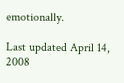emotionally.

Last updated April 14, 2008